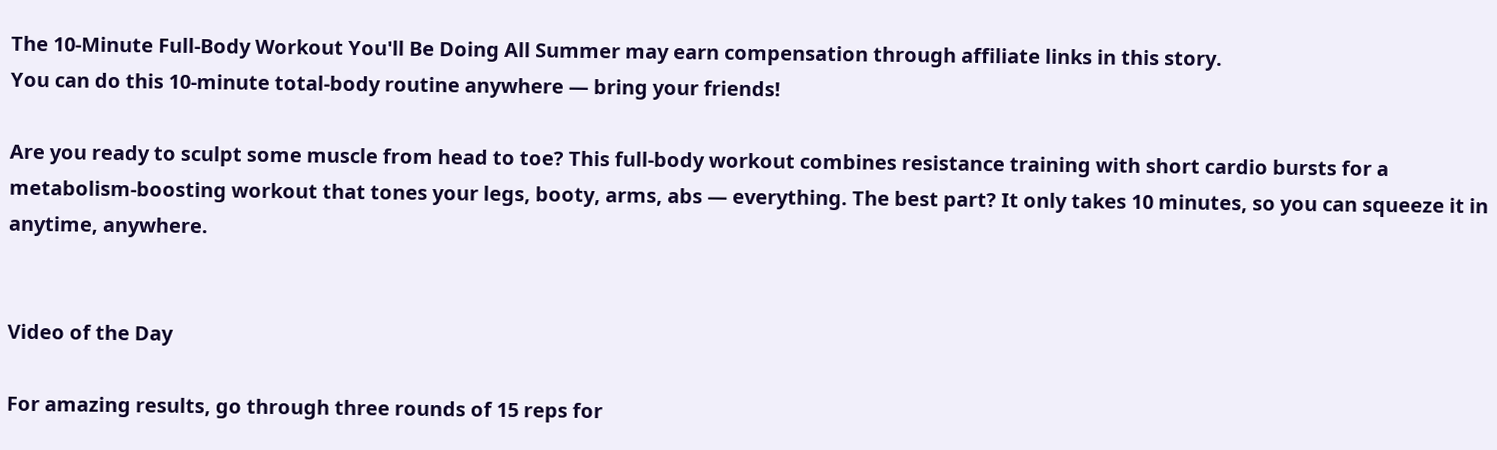The 10-Minute Full-Body Workout You'll Be Doing All Summer may earn compensation through affiliate links in this story.
You can do this 10-minute total-body routine anywhere — bring your friends!

Are you ready to sculpt some muscle from head to toe? This full-body workout combines resistance training with short cardio bursts for a metabolism-boosting workout that tones your legs, booty, arms, abs — everything. The best part? It only takes 10 minutes, so you can squeeze it in anytime, anywhere.


Video of the Day

For amazing results, go through three rounds of 15 reps for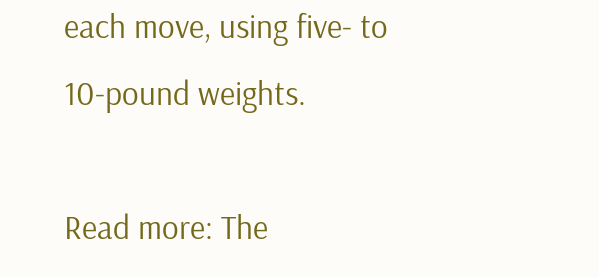each move, using five- to 10-pound weights.

Read more: The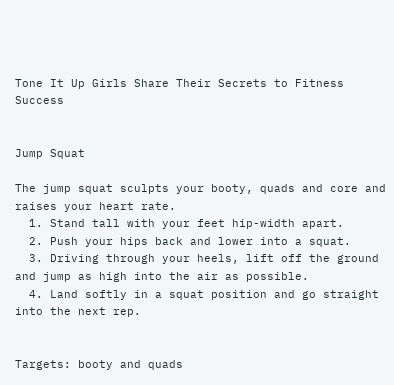Tone It Up Girls Share Their Secrets to Fitness Success


Jump Squat

The jump squat sculpts your booty, quads and core and raises your heart rate.
  1. Stand tall with your feet hip-width apart.
  2. Push your hips back and lower into a squat.
  3. Driving through your heels, lift off the ground and jump as high into the air as possible.
  4. Land softly in a squat position and go straight into the next rep.


Targets: booty and quads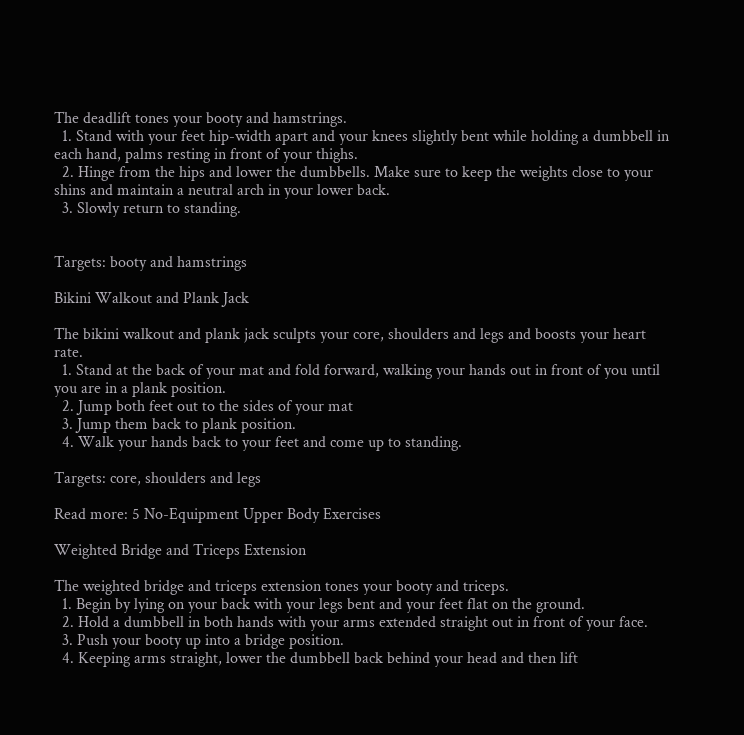The deadlift tones your booty and hamstrings.
  1. Stand with your feet hip-width apart and your knees slightly bent while holding a dumbbell in each hand, palms resting in front of your thighs.
  2. Hinge from the hips and lower the dumbbells. Make sure to keep the weights close to your shins and maintain a neutral arch in your lower back.
  3. Slowly return to standing.


Targets: booty and hamstrings

Bikini Walkout and Plank Jack

The bikini walkout and plank jack sculpts your core, shoulders and legs and boosts your heart rate.
  1. Stand at the back of your mat and fold forward, walking your hands out in front of you until you are in a plank position.
  2. Jump both feet out to the sides of your mat
  3. Jump them back to plank position.
  4. Walk your hands back to your feet and come up to standing.

Targets: core, shoulders and legs

Read more: 5 No-Equipment Upper Body Exercises

Weighted Bridge and Triceps Extension

The weighted bridge and triceps extension tones your booty and triceps.
  1. Begin by lying on your back with your legs bent and your feet flat on the ground.
  2. Hold a dumbbell in both hands with your arms extended straight out in front of your face.
  3. Push your booty up into a bridge position.
  4. Keeping arms straight, lower the dumbbell back behind your head and then lift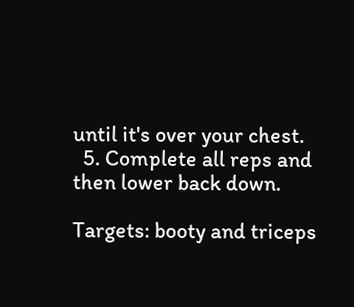until it's over your chest.
  5. Complete all reps and then lower back down.

Targets: booty and triceps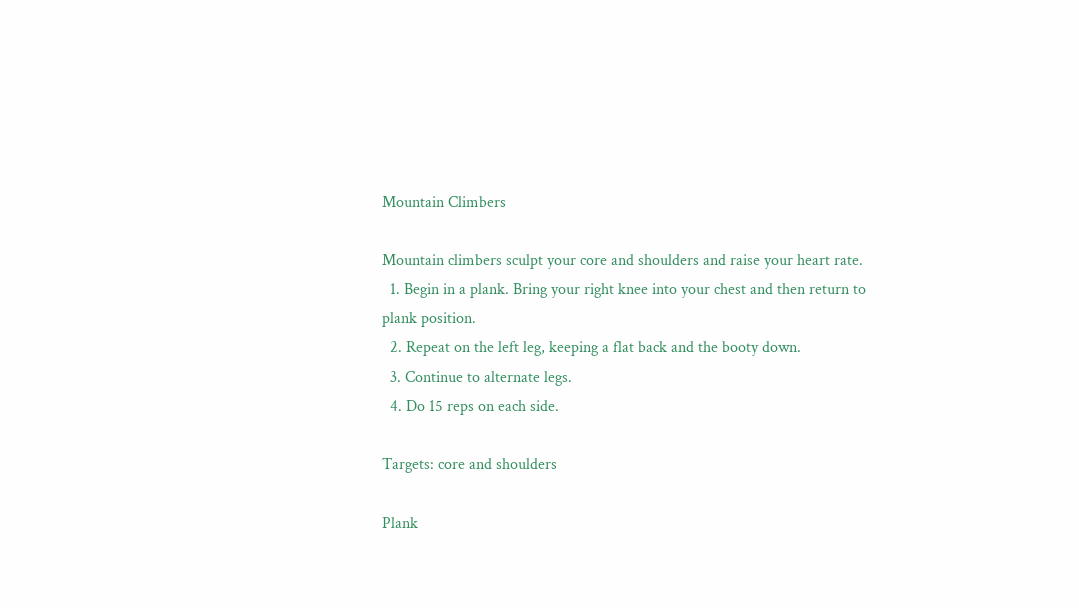Mountain Climbers

Mountain climbers sculpt your core and shoulders and raise your heart rate.
  1. Begin in a plank. Bring your right knee into your chest and then return to plank position.
  2. Repeat on the left leg, keeping a flat back and the booty down.
  3. Continue to alternate legs.
  4. Do 15 reps on each side.

Targets: core and shoulders

Plank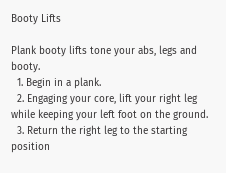Booty Lifts

Plank booty lifts tone your abs, legs and booty.
  1. Begin in a plank.
  2. Engaging your core, lift your right leg while keeping your left foot on the ground.
  3. Return the right leg to the starting position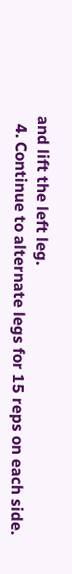and lift the left leg.
  4. Continue to alternate legs for 15 reps on each side.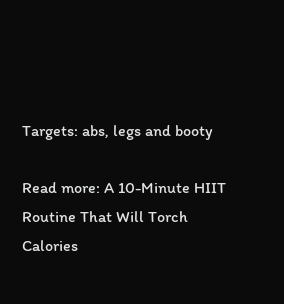Targets: abs, legs and booty

Read more: A 10-Minute HIIT Routine That Will Torch Calories